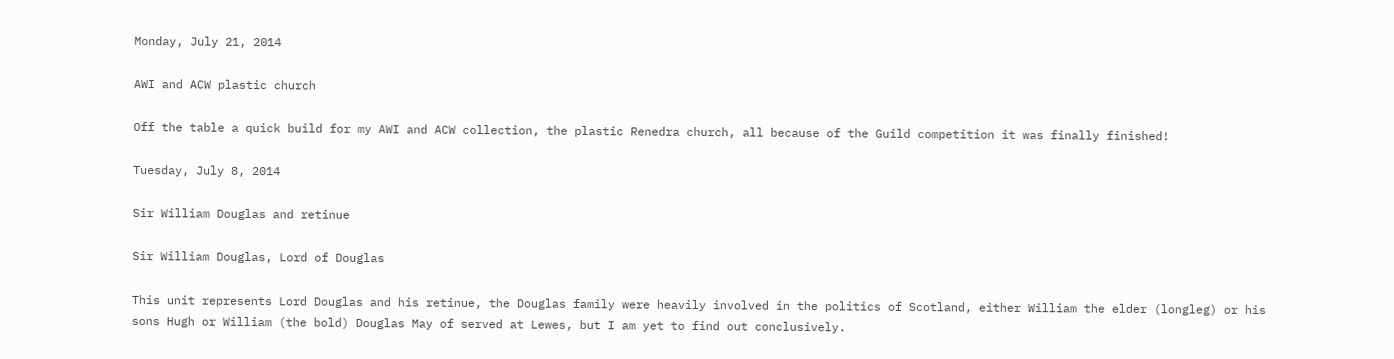Monday, July 21, 2014

AWI and ACW plastic church

Off the table a quick build for my AWI and ACW collection, the plastic Renedra church, all because of the Guild competition it was finally finished!

Tuesday, July 8, 2014

Sir William Douglas and retinue

Sir William Douglas, Lord of Douglas

This unit represents Lord Douglas and his retinue, the Douglas family were heavily involved in the politics of Scotland, either William the elder (longleg) or his sons Hugh or William (the bold) Douglas May of served at Lewes, but I am yet to find out conclusively.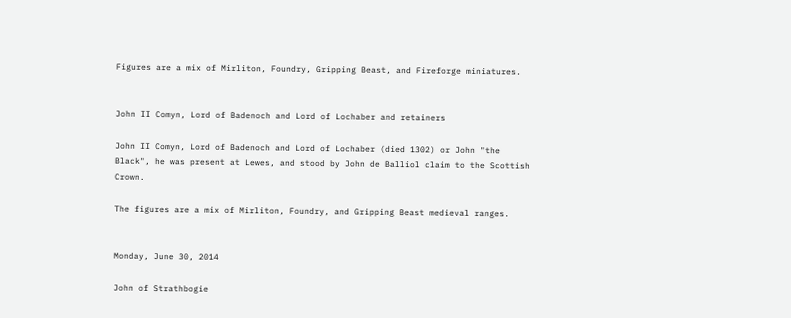Figures are a mix of Mirliton, Foundry, Gripping Beast, and Fireforge miniatures.


John II Comyn, Lord of Badenoch and Lord of Lochaber and retainers

John II Comyn, Lord of Badenoch and Lord of Lochaber (died 1302) or John "the Black", he was present at Lewes, and stood by John de Balliol claim to the Scottish Crown.

The figures are a mix of Mirliton, Foundry, and Gripping Beast medieval ranges.


Monday, June 30, 2014

John of Strathbogie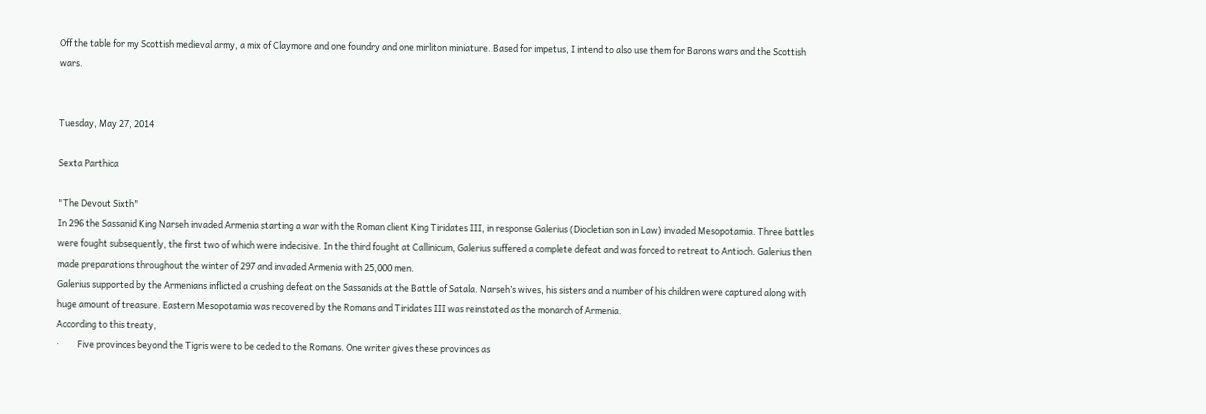Off the table for my Scottish medieval army, a mix of Claymore and one foundry and one mirliton miniature. Based for impetus, I intend to also use them for Barons wars and the Scottish wars.


Tuesday, May 27, 2014

Sexta Parthica

"The Devout Sixth"
In 296 the Sassanid King Narseh invaded Armenia starting a war with the Roman client King Tiridates III, in response Galerius (Diocletian son in Law) invaded Mesopotamia. Three battles were fought subsequently, the first two of which were indecisive. In the third fought at Callinicum, Galerius suffered a complete defeat and was forced to retreat to Antioch. Galerius then made preparations throughout the winter of 297 and invaded Armenia with 25,000 men.
Galerius supported by the Armenians inflicted a crushing defeat on the Sassanids at the Battle of Satala. Narseh’s wives, his sisters and a number of his children were captured along with huge amount of treasure. Eastern Mesopotamia was recovered by the Romans and Tiridates III was reinstated as the monarch of Armenia.
According to this treaty,
·         Five provinces beyond the Tigris were to be ceded to the Romans. One writer gives these provinces as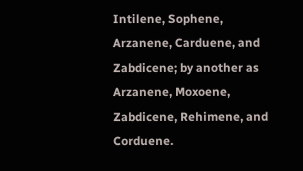Intilene, Sophene, Arzanene, Carduene, and Zabdicene; by another as Arzanene, Moxoene, Zabdicene, Rehimene, and Corduene.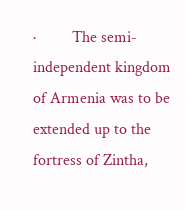·         The semi-independent kingdom of Armenia was to be extended up to the fortress of Zintha,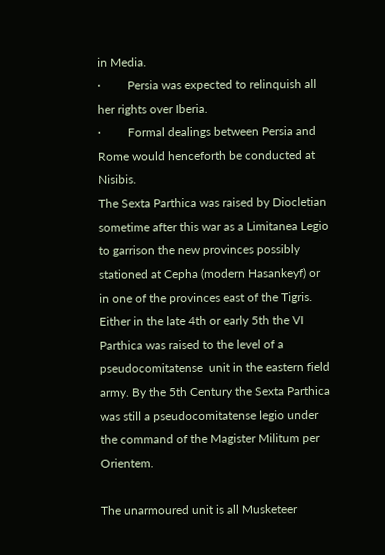in Media.
·         Persia was expected to relinquish all her rights over Iberia.
·         Formal dealings between Persia and Rome would henceforth be conducted at Nisibis.
The Sexta Parthica was raised by Diocletian sometime after this war as a Limitanea Legio to garrison the new provinces possibly stationed at Cepha (modern Hasankeyf) or in one of the provinces east of the Tigris. Either in the late 4th or early 5th the VI Parthica was raised to the level of a pseudocomitatense  unit in the eastern field army. By the 5th Century the Sexta Parthica was still a pseudocomitatense legio under the command of the Magister Militum per Orientem.

The unarmoured unit is all Musketeer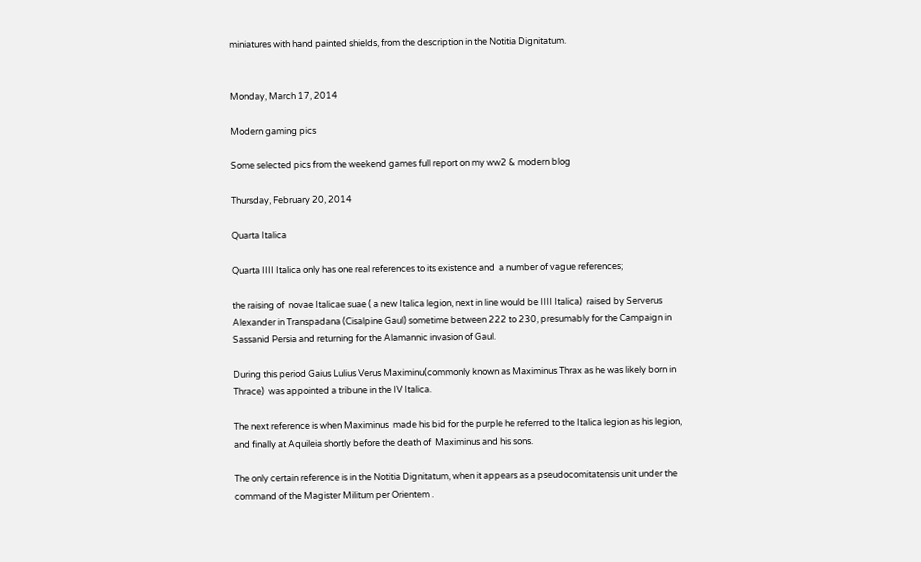miniatures with hand painted shields, from the description in the Notitia Dignitatum.


Monday, March 17, 2014

Modern gaming pics

Some selected pics from the weekend games full report on my ww2 & modern blog

Thursday, February 20, 2014

Quarta Italica

Quarta IIII Italica only has one real references to its existence and  a number of vague references;

the raising of  novae Italicae suae ( a new Italica legion, next in line would be IIII Italica)  raised by Serverus Alexander in Transpadana (Cisalpine Gaul) sometime between 222 to 230, presumably for the Campaign in Sassanid Persia and returning for the Alamannic invasion of Gaul.

During this period Gaius Lulius Verus Maximinu(commonly known as Maximinus Thrax as he was likely born in Thrace)  was appointed a tribune in the IV Italica.

The next reference is when Maximinus  made his bid for the purple he referred to the Italica legion as his legion, and finally at Aquileia shortly before the death of  Maximinus and his sons.

The only certain reference is in the Notitia Dignitatum, when it appears as a pseudocomitatensis unit under the command of the Magister Militum per Orientem .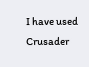I have used Crusader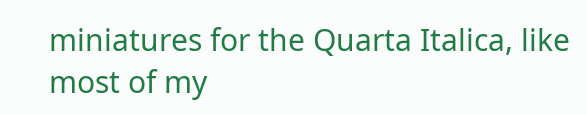miniatures for the Quarta Italica, like most of my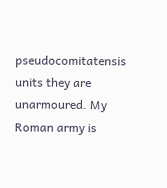pseudocomitatensis units they are unarmoured. My Roman army is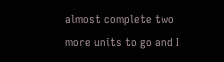almost complete two more units to go and I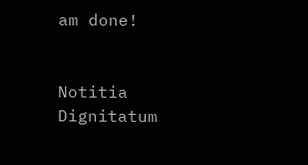am done!


Notitia Dignitatum